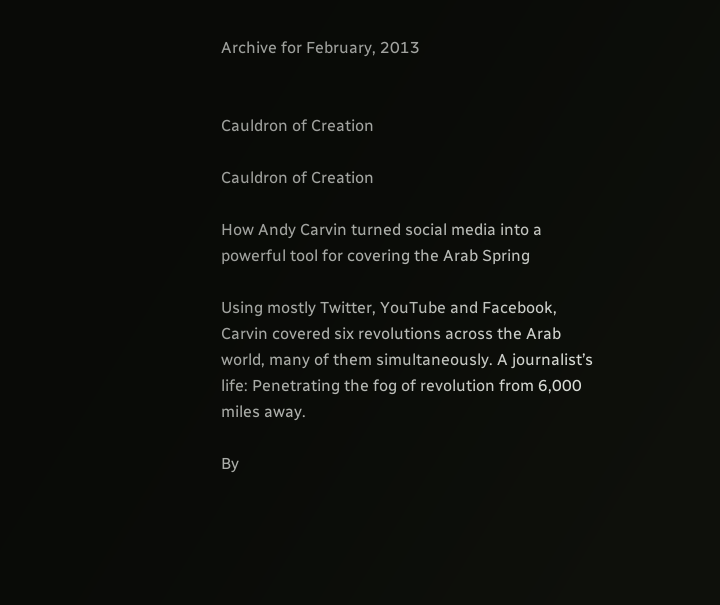Archive for February, 2013


Cauldron of Creation

Cauldron of Creation

How Andy Carvin turned social media into a powerful tool for covering the Arab Spring

Using mostly Twitter, YouTube and Facebook, Carvin covered six revolutions across the Arab world, many of them simultaneously. A journalist’s life: Penetrating the fog of revolution from 6,000 miles away.

By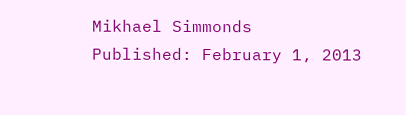Mikhael Simmonds
Published: February 1, 2013